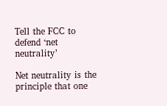Tell the FCC to defend ‘net neutrality’

Net neutrality is the principle that one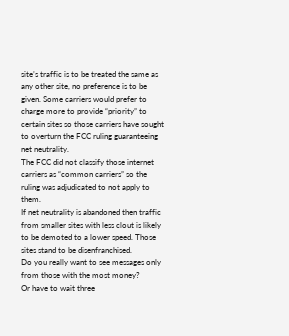site’s traffic is to be treated the same as any other site, no preference is to be given. Some carriers would prefer to charge more to provide “priority” to certain sites so those carriers have sought to overturn the FCC ruling guaranteeing net neutrality.
The FCC did not classify those internet carriers as “common carriers” so the ruling was adjudicated to not apply to them.
If net neutrality is abandoned then traffic from smaller sites with less clout is likely to be demoted to a lower speed. Those sites stand to be disenfranchised.
Do you really want to see messages only from those with the most money?
Or have to wait three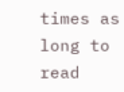times as long to read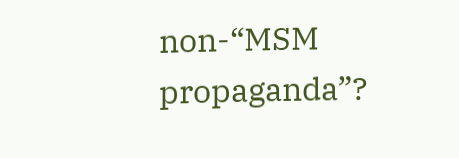non-“MSM propaganda”?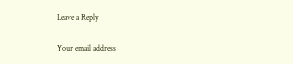Leave a Reply

Your email address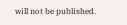will not be published.